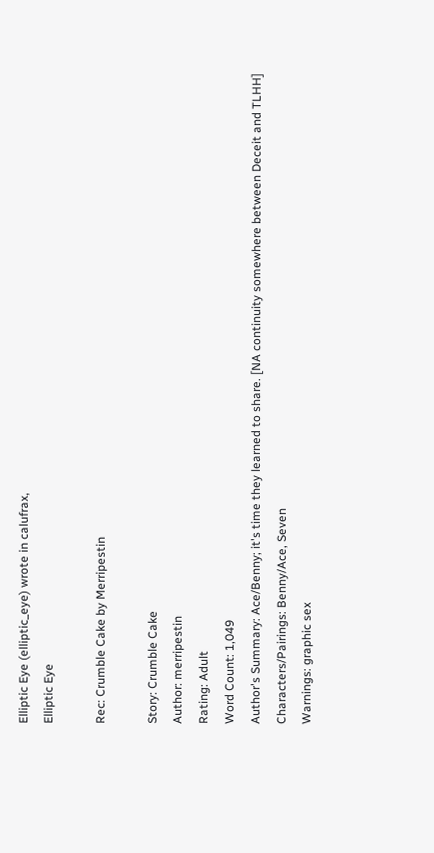Elliptic Eye (elliptic_eye) wrote in calufrax,
Elliptic Eye

Rec: Crumble Cake by Merripestin

Story: Crumble Cake
Author: merripestin
Rating: Adult
Word Count: 1,049
Author's Summary: Ace/Benny; it's time they learned to share. [NA continuity somewhere between Deceit and TLHH]
Characters/Pairings: Benny/Ace, Seven
Warnings: graphic sex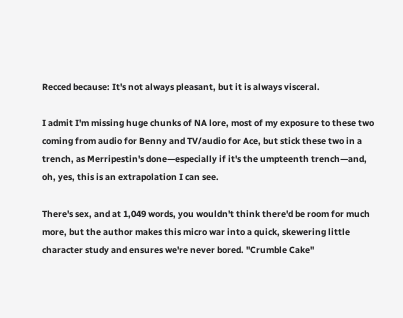Recced because: It's not always pleasant, but it is always visceral.

I admit I'm missing huge chunks of NA lore, most of my exposure to these two coming from audio for Benny and TV/audio for Ace, but stick these two in a trench, as Merripestin's done—especially if it's the umpteenth trench—and, oh, yes, this is an extrapolation I can see.

There's sex, and at 1,049 words, you wouldn't think there'd be room for much more, but the author makes this micro war into a quick, skewering little character study and ensures we're never bored. "Crumble Cake"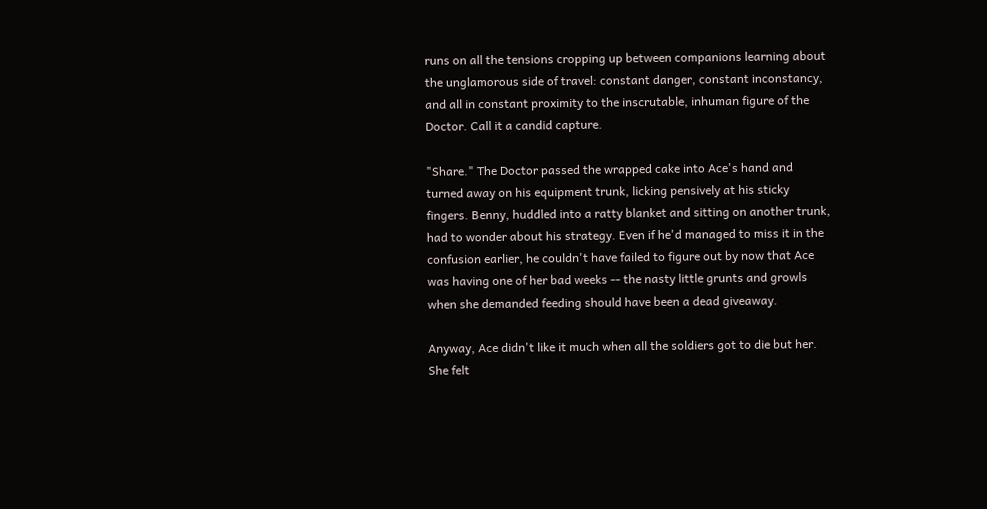runs on all the tensions cropping up between companions learning about the unglamorous side of travel: constant danger, constant inconstancy, and all in constant proximity to the inscrutable, inhuman figure of the Doctor. Call it a candid capture.

"Share." The Doctor passed the wrapped cake into Ace's hand and turned away on his equipment trunk, licking pensively at his sticky fingers. Benny, huddled into a ratty blanket and sitting on another trunk, had to wonder about his strategy. Even if he'd managed to miss it in the confusion earlier, he couldn't have failed to figure out by now that Ace was having one of her bad weeks -- the nasty little grunts and growls when she demanded feeding should have been a dead giveaway.

Anyway, Ace didn't like it much when all the soldiers got to die but her. She felt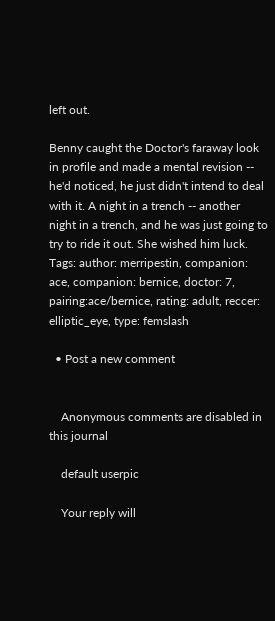left out.

Benny caught the Doctor's faraway look in profile and made a mental revision -- he'd noticed, he just didn't intend to deal with it. A night in a trench -- another night in a trench, and he was just going to try to ride it out. She wished him luck.
Tags: author: merripestin, companion: ace, companion: bernice, doctor: 7, pairing:ace/bernice, rating: adult, reccer: elliptic_eye, type: femslash

  • Post a new comment


    Anonymous comments are disabled in this journal

    default userpic

    Your reply will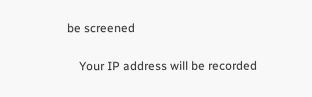be screened

    Your IP address will be recorded